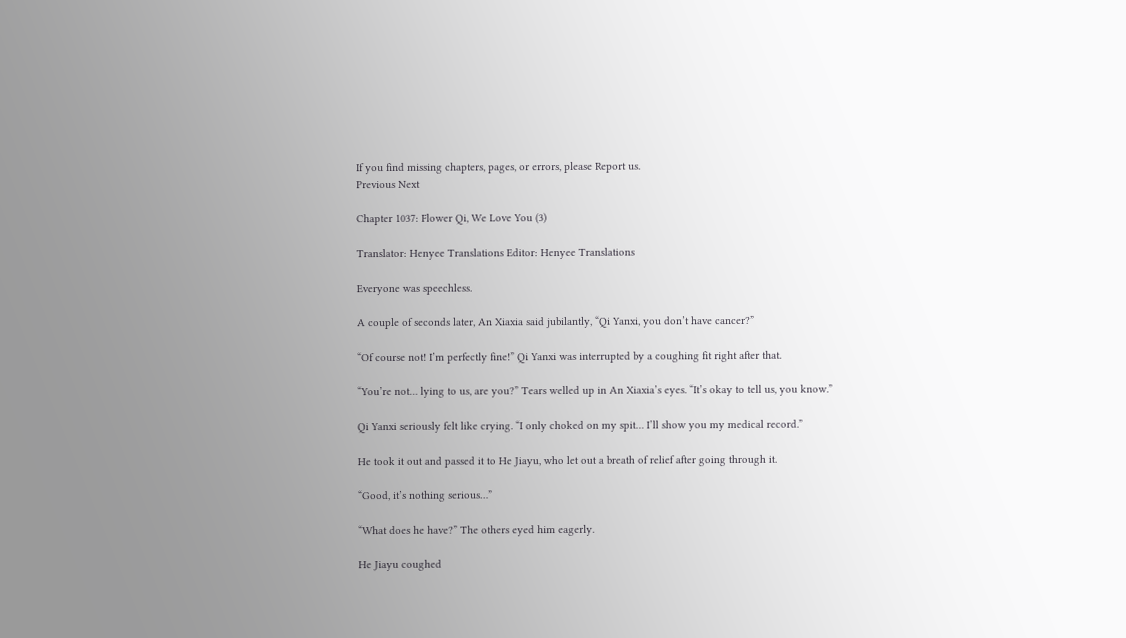If you find missing chapters, pages, or errors, please Report us.
Previous Next

Chapter 1037: Flower Qi, We Love You (3)

Translator: Henyee Translations Editor: Henyee Translations

Everyone was speechless.

A couple of seconds later, An Xiaxia said jubilantly, “Qi Yanxi, you don’t have cancer?”

“Of course not! I’m perfectly fine!” Qi Yanxi was interrupted by a coughing fit right after that.

“You’re not… lying to us, are you?” Tears welled up in An Xiaxia’s eyes. “It’s okay to tell us, you know.”

Qi Yanxi seriously felt like crying. “I only choked on my spit… I’ll show you my medical record.”

He took it out and passed it to He Jiayu, who let out a breath of relief after going through it.

“Good, it’s nothing serious…”

“What does he have?” The others eyed him eagerly.

He Jiayu coughed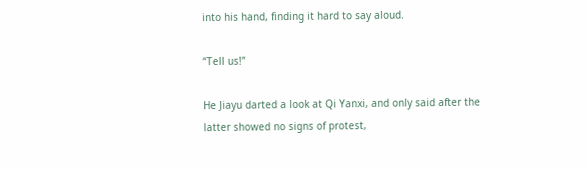into his hand, finding it hard to say aloud.

“Tell us!”

He Jiayu darted a look at Qi Yanxi, and only said after the latter showed no signs of protest,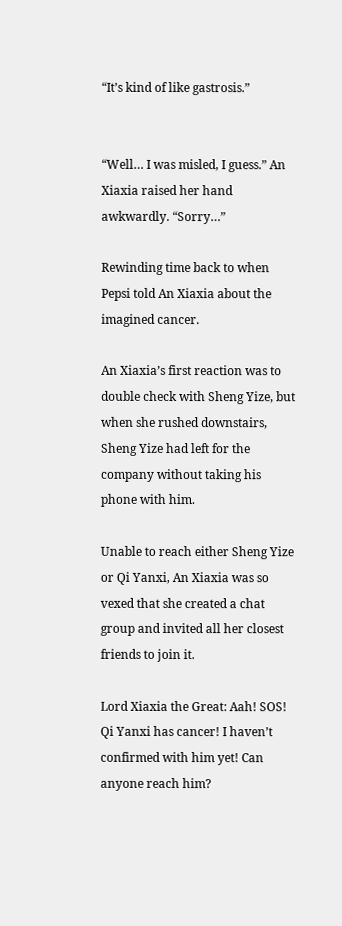“It’s kind of like gastrosis.”


“Well… I was misled, I guess.” An Xiaxia raised her hand awkwardly. “Sorry…”

Rewinding time back to when Pepsi told An Xiaxia about the imagined cancer.

An Xiaxia’s first reaction was to double check with Sheng Yize, but when she rushed downstairs, Sheng Yize had left for the company without taking his phone with him.

Unable to reach either Sheng Yize or Qi Yanxi, An Xiaxia was so vexed that she created a chat group and invited all her closest friends to join it.

Lord Xiaxia the Great: Aah! SOS! Qi Yanxi has cancer! I haven’t confirmed with him yet! Can anyone reach him?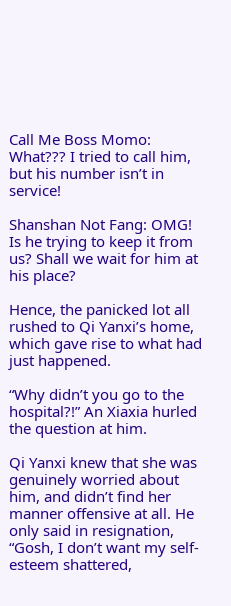Call Me Boss Momo: What??? I tried to call him, but his number isn’t in service!

Shanshan Not Fang: OMG! Is he trying to keep it from us? Shall we wait for him at his place?

Hence, the panicked lot all rushed to Qi Yanxi’s home, which gave rise to what had just happened.

“Why didn’t you go to the hospital?!” An Xiaxia hurled the question at him.

Qi Yanxi knew that she was genuinely worried about him, and didn’t find her manner offensive at all. He only said in resignation, “Gosh, I don’t want my self-esteem shattered,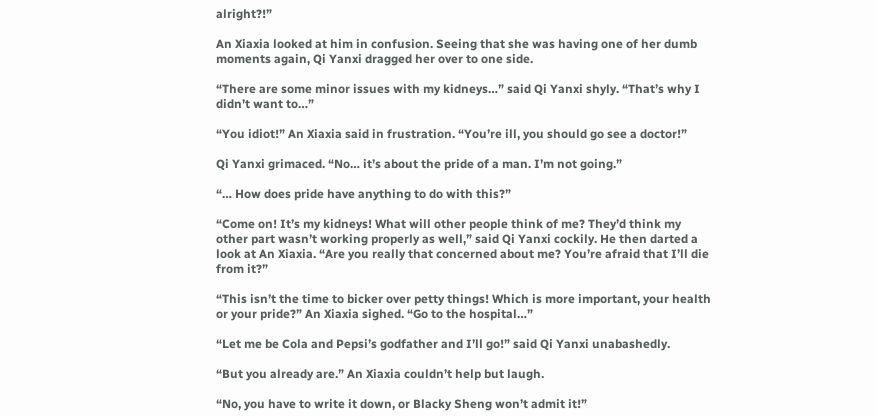alright?!”

An Xiaxia looked at him in confusion. Seeing that she was having one of her dumb moments again, Qi Yanxi dragged her over to one side.

“There are some minor issues with my kidneys…” said Qi Yanxi shyly. “That’s why I didn’t want to…”

“You idiot!” An Xiaxia said in frustration. “You’re ill, you should go see a doctor!”

Qi Yanxi grimaced. “No… it’s about the pride of a man. I’m not going.”

“… How does pride have anything to do with this?”

“Come on! It’s my kidneys! What will other people think of me? They’d think my other part wasn’t working properly as well,” said Qi Yanxi cockily. He then darted a look at An Xiaxia. “Are you really that concerned about me? You’re afraid that I’ll die from it?”

“This isn’t the time to bicker over petty things! Which is more important, your health or your pride?” An Xiaxia sighed. “Go to the hospital…”

“Let me be Cola and Pepsi’s godfather and I’ll go!” said Qi Yanxi unabashedly.

“But you already are.” An Xiaxia couldn’t help but laugh.

“No, you have to write it down, or Blacky Sheng won’t admit it!”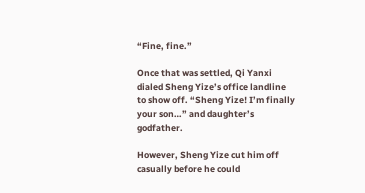“Fine, fine.”

Once that was settled, Qi Yanxi dialed Sheng Yize’s office landline to show off. “Sheng Yize! I’m finally your son…” and daughter’s godfather.

However, Sheng Yize cut him off casually before he could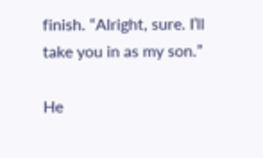finish. “Alright, sure. I’ll take you in as my son.”

He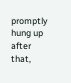promptly hung up after that,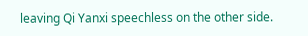leaving Qi Yanxi speechless on the other side.